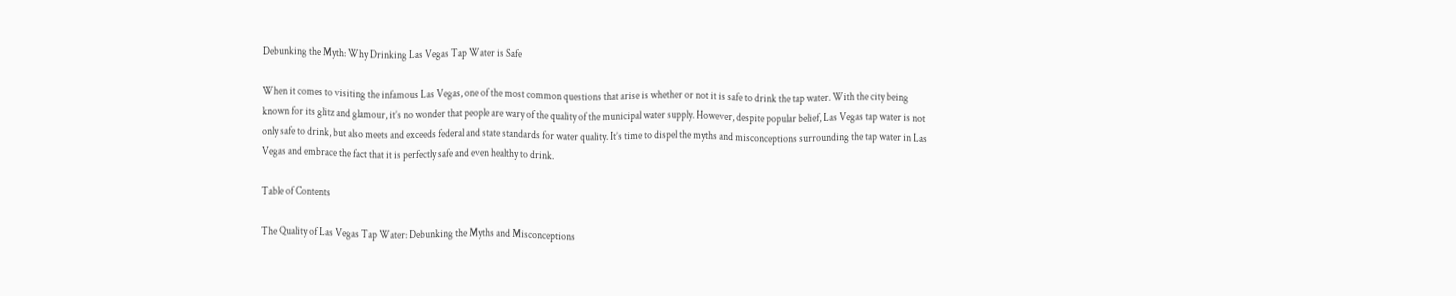Debunking the Myth: Why Drinking Las Vegas Tap Water is Safe

When it comes to visiting the infamous Las Vegas, one of the most common questions that arise is whether or not it is safe to drink the tap water. With the city being known for its glitz and glamour, it’s no wonder that people are wary of the quality of the municipal water supply. However, despite popular belief, Las Vegas tap water is not only safe to drink, but also meets and exceeds federal and state standards for water quality. It’s time to dispel the myths and misconceptions surrounding the tap water in Las Vegas and embrace the fact that it is perfectly safe and even healthy to drink.

Table of Contents

The Quality of Las Vegas Tap Water: Debunking the Myths and Misconceptions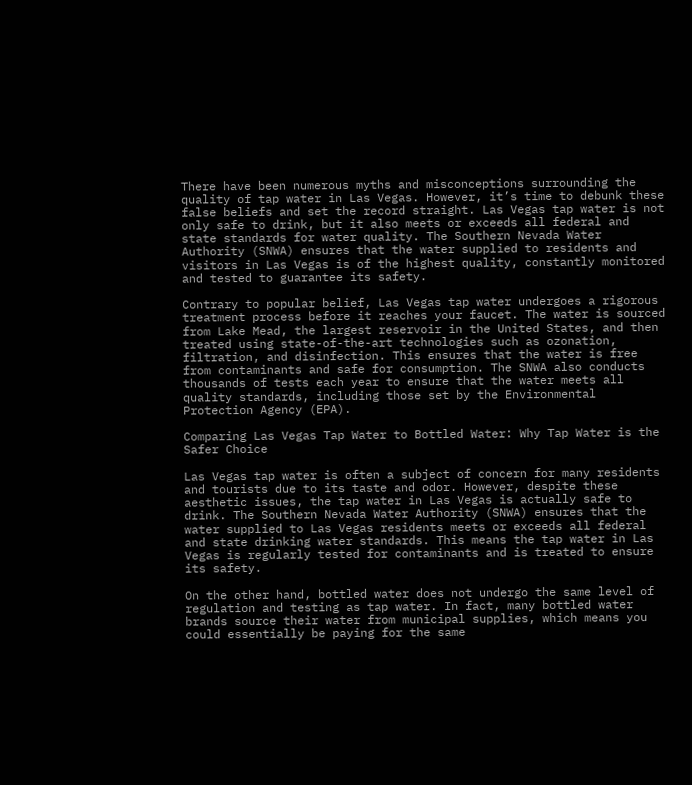There have been numerous myths and misconceptions surrounding the quality of tap water in Las Vegas. However, it’s time to debunk these false beliefs and set the record straight. Las Vegas tap water is not only safe to drink, but it also meets or exceeds all federal and state standards for water quality. The Southern Nevada Water Authority (SNWA) ensures that the water supplied to residents and visitors in Las Vegas is of the highest quality, constantly monitored and tested to guarantee its safety.

Contrary to popular belief, Las Vegas tap water undergoes a rigorous treatment process before it reaches your faucet. The water is sourced from Lake Mead, the largest reservoir in the United States, and then treated using state-of-the-art technologies such as ozonation, filtration, and disinfection. This ensures that the water is free from contaminants and safe for consumption. The SNWA also conducts thousands of tests each year to ensure that the water meets all quality standards, including those set by the Environmental Protection Agency (EPA).

Comparing Las Vegas Tap Water to Bottled Water: Why Tap Water is the Safer Choice

Las Vegas tap water is often a subject of concern for many residents and tourists due to its taste and odor. However, despite these aesthetic issues, the tap water in Las Vegas is actually safe to drink. The Southern Nevada Water Authority (SNWA) ensures that the water supplied to Las Vegas residents meets or exceeds all federal and state drinking water standards. This means the tap water in Las Vegas is regularly tested for contaminants and is treated to ensure its safety.

On the other hand, bottled water does not undergo the same level of regulation and testing as tap water. In fact, many bottled water brands source their water from municipal supplies, which means you could essentially be paying for the same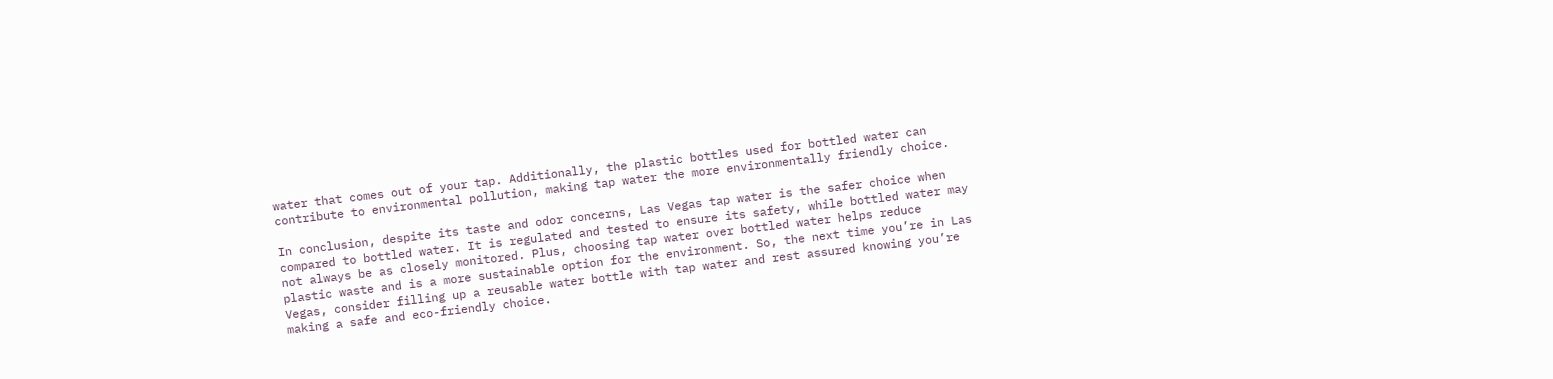water that comes out of your tap. Additionally, the plastic bottles used for bottled water can contribute to environmental pollution, making tap water the more environmentally friendly choice.

In conclusion, despite its taste and odor concerns, Las Vegas tap water is the safer choice when compared to bottled water. It is regulated and tested to ensure its safety, while bottled water may not always be as closely monitored. Plus, choosing tap water over bottled water helps reduce plastic waste and is a more sustainable option for the environment. So, the next time you’re in Las Vegas, consider filling up a reusable water bottle with tap water and rest assured knowing you’re making a safe and eco-friendly choice.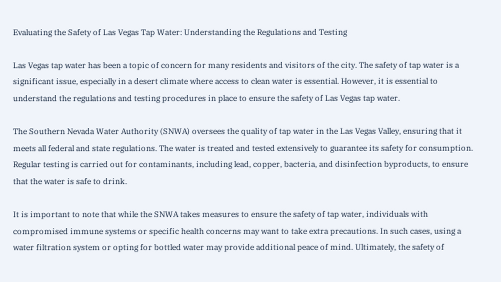Evaluating the Safety of Las Vegas Tap Water: Understanding the Regulations and Testing

Las Vegas tap water has been a topic of concern for many residents and visitors of the city. The safety of tap water is a significant issue, especially in a desert climate where access to clean water is essential. However, it is essential to understand the regulations and testing procedures in place to ensure the safety of Las Vegas tap water.

The Southern Nevada Water Authority (SNWA) oversees the quality of tap water in the Las Vegas Valley, ensuring that it meets all federal and state regulations. The water is treated and tested extensively to guarantee its safety for consumption. Regular testing is carried out for contaminants, including lead, copper, bacteria, and disinfection byproducts, to ensure that the water is safe to drink.

It is important to note that while the SNWA takes measures to ensure the safety of tap water, individuals with compromised immune systems or specific health concerns may want to take extra precautions. In such cases, using a water filtration system or opting for bottled water may provide additional peace of mind. Ultimately, the safety of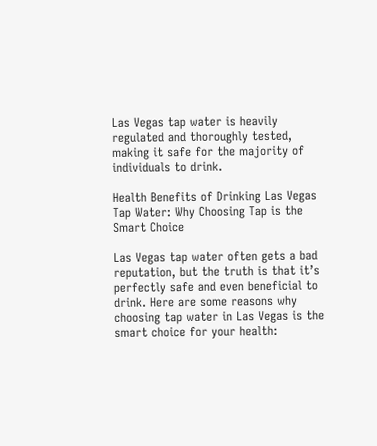Las Vegas tap water is heavily regulated and thoroughly tested, making it safe for the majority of individuals to drink.

Health Benefits of Drinking Las Vegas Tap Water: Why Choosing Tap is the Smart Choice

Las Vegas tap water often gets a bad reputation, but the truth is that it’s perfectly safe and even beneficial to drink. Here are some reasons why choosing tap water in Las Vegas is the smart choice for your health: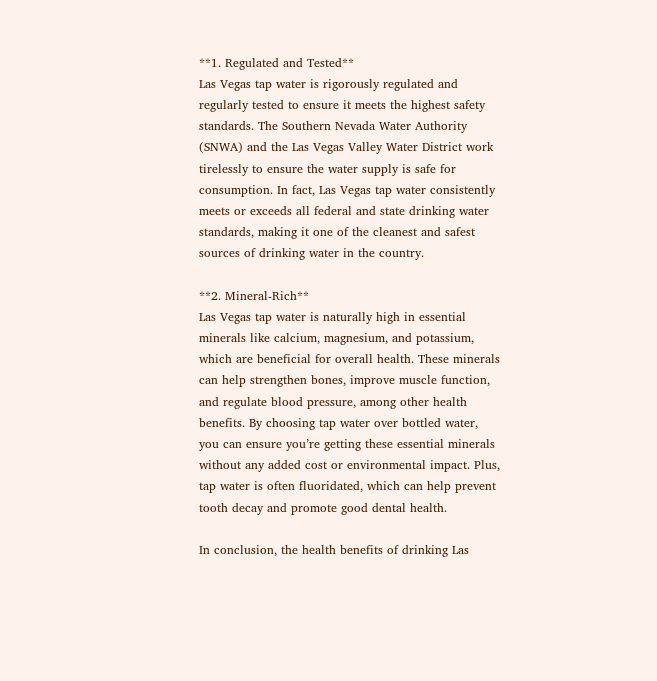**1. Regulated and Tested**
Las Vegas tap water is rigorously regulated and regularly tested to ensure it meets the highest safety standards. The Southern Nevada Water Authority (SNWA) and the Las Vegas Valley Water District work tirelessly to ensure the water supply is safe for consumption. In fact, Las Vegas tap water consistently meets or exceeds all federal and state drinking water standards, making it one of the cleanest and safest sources of drinking water in the country.

**2. Mineral-Rich**
Las Vegas tap water is naturally high in essential minerals like calcium, magnesium, and potassium, which are beneficial for overall health. These minerals can help strengthen bones, improve muscle function, and regulate blood pressure, among other health benefits. By choosing tap water over bottled water, you can ensure you’re getting these essential minerals without any added cost or environmental impact. Plus, tap water is often fluoridated, which can help prevent tooth decay and promote good dental health.

In conclusion, the health benefits of drinking Las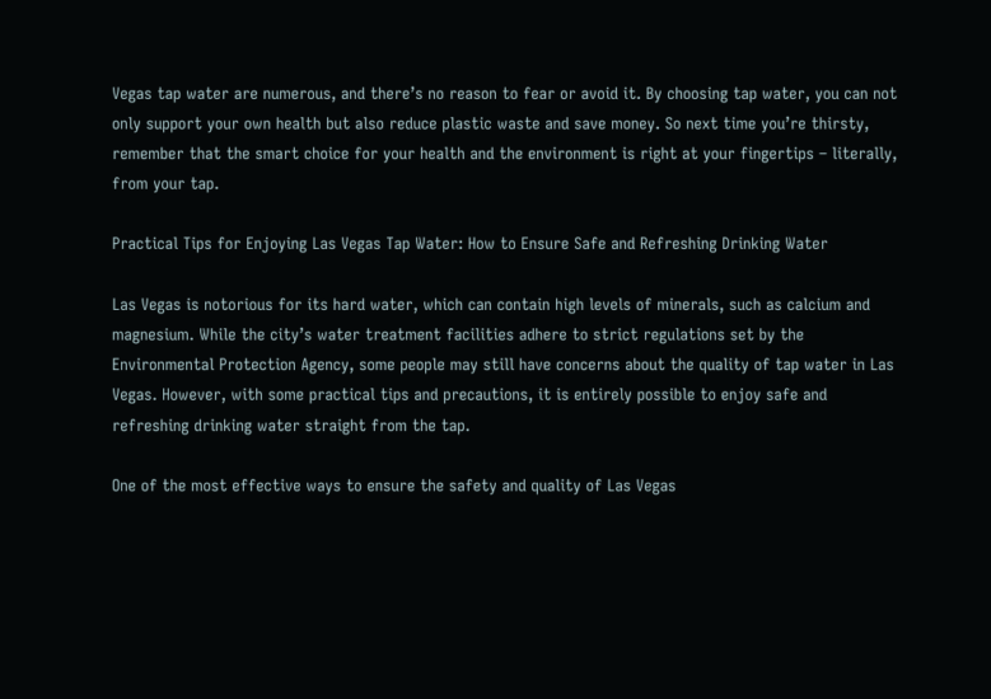Vegas tap water are numerous, and there’s no reason to fear or avoid it. By choosing tap water, you can not only support your own health but also reduce plastic waste and save money. So next time you’re thirsty, remember that the smart choice for your health and the environment is right at your fingertips – literally, from your tap.

Practical Tips for Enjoying Las Vegas Tap Water: How to Ensure Safe and Refreshing Drinking Water

Las Vegas is notorious for its hard water, which can contain high levels of minerals, such as calcium and magnesium. While the city’s water treatment facilities adhere to strict regulations set by the Environmental Protection Agency, some people may still have concerns about the quality of tap water in Las Vegas. However, with some practical tips and precautions, it is entirely possible to enjoy safe and refreshing drinking water straight from the tap.

One of the most effective ways to ensure the safety and quality of Las Vegas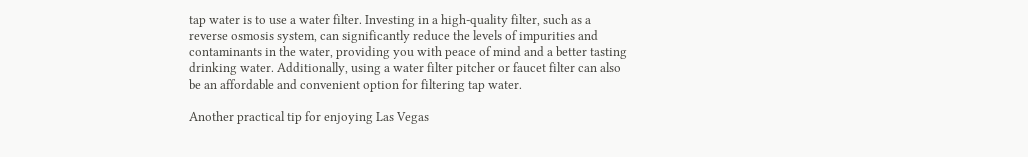tap water is to use a water filter. Investing in a high-quality filter, such as a reverse osmosis system, can significantly reduce the levels of impurities and contaminants in the water, providing you with peace of mind and a better tasting drinking water. Additionally, using a water filter pitcher or faucet filter can also be an affordable and convenient option for filtering tap water.

Another practical tip for enjoying Las Vegas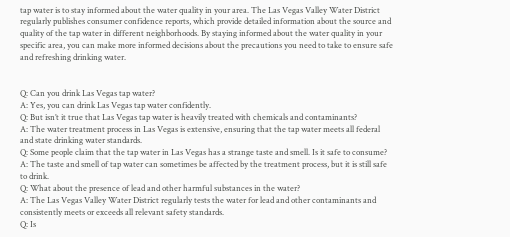tap water is to stay informed about the water quality in your area. The Las Vegas Valley Water District regularly publishes consumer confidence reports, which provide detailed information about the source and quality of the tap water in different neighborhoods. By staying informed about the water quality in your specific area, you can make more informed decisions about the precautions you need to take to ensure safe and refreshing drinking water.


Q: Can you drink Las Vegas tap water?
A: Yes, you can drink Las Vegas tap water confidently.
Q: But isn’t it true that Las Vegas tap water is heavily treated with chemicals and contaminants?
A: The water treatment process in Las Vegas is extensive, ensuring that the tap water meets all federal and state drinking water standards.
Q: Some people claim that the tap water in Las Vegas has a strange taste and smell. Is it safe to consume?
A: The taste and smell of tap water can sometimes be affected by the treatment process, but it is still safe to drink.
Q: What about the presence of lead and other harmful substances in the water?
A: The Las Vegas Valley Water District regularly tests the water for lead and other contaminants and consistently meets or exceeds all relevant safety standards.
Q: Is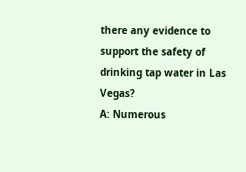there any evidence to support the safety of drinking tap water in Las Vegas?
A: Numerous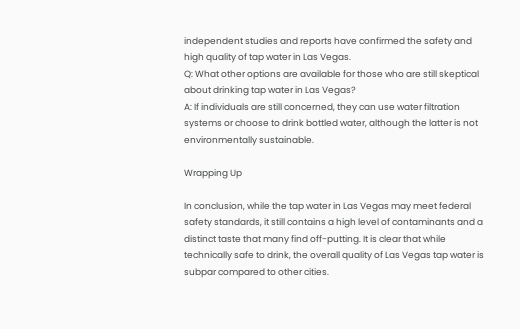independent studies and reports have confirmed the safety and high quality of tap water in Las Vegas.
Q: What other options are available for those who are still skeptical about drinking tap water in Las Vegas?
A: If individuals are still concerned, they can use water filtration systems or choose to drink bottled water, although the latter is not environmentally sustainable.

Wrapping Up

In conclusion, while the tap water in Las Vegas may meet federal safety standards, it still contains a high level of contaminants and a distinct taste that many find off-putting. It is clear that while technically safe to drink, the overall quality of Las Vegas tap water is subpar compared to other cities.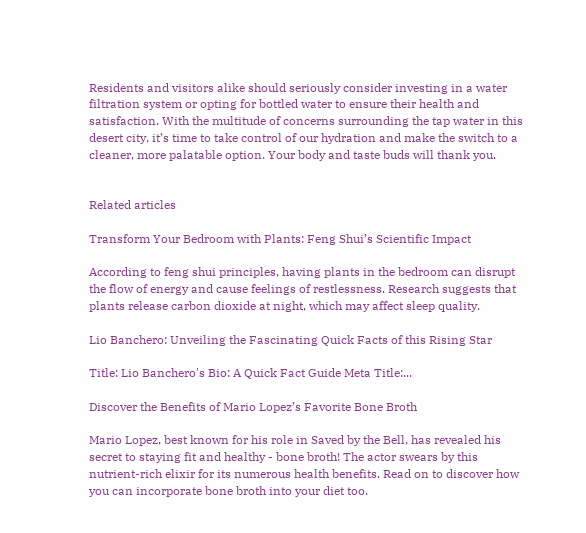Residents and visitors alike should seriously consider investing in a water filtration system or opting for bottled water to ensure their health and satisfaction. With the multitude of concerns surrounding the tap water in this desert city, it’s time to take control of our hydration and make the switch to a cleaner, more palatable option. Your body and taste buds will thank you.


Related articles

Transform Your Bedroom with Plants: Feng Shui’s Scientific Impact

According to feng shui principles, having plants in the bedroom can disrupt the flow of energy and cause feelings of restlessness. Research suggests that plants release carbon dioxide at night, which may affect sleep quality.

Lio Banchero: Unveiling the Fascinating Quick Facts of this Rising Star

Title: Lio Banchero's Bio: A Quick Fact Guide Meta Title:...

Discover the Benefits of Mario Lopez’s Favorite Bone Broth

Mario Lopez, best known for his role in Saved by the Bell, has revealed his secret to staying fit and healthy - bone broth! The actor swears by this nutrient-rich elixir for its numerous health benefits. Read on to discover how you can incorporate bone broth into your diet too.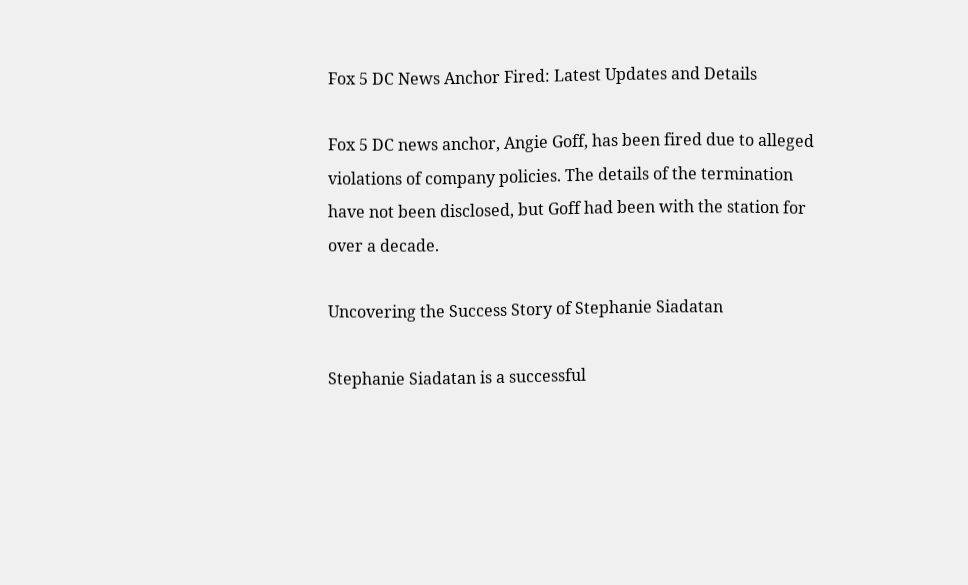Fox 5 DC News Anchor Fired: Latest Updates and Details

Fox 5 DC news anchor, Angie Goff, has been fired due to alleged violations of company policies. The details of the termination have not been disclosed, but Goff had been with the station for over a decade.

Uncovering the Success Story of Stephanie Siadatan

Stephanie Siadatan is a successful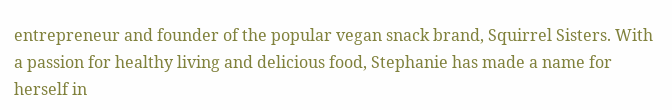entrepreneur and founder of the popular vegan snack brand, Squirrel Sisters. With a passion for healthy living and delicious food, Stephanie has made a name for herself in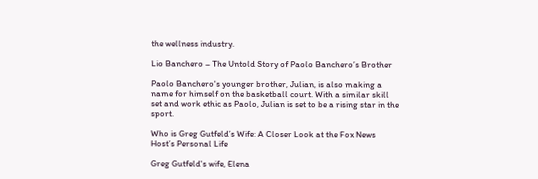the wellness industry.

Lio Banchero – The Untold Story of Paolo Banchero’s Brother

Paolo Banchero's younger brother, Julian, is also making a name for himself on the basketball court. With a similar skill set and work ethic as Paolo, Julian is set to be a rising star in the sport.

Who is Greg Gutfeld’s Wife: A Closer Look at the Fox News Host’s Personal Life

Greg Gutfeld's wife, Elena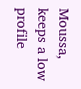Moussa, keeps a low profile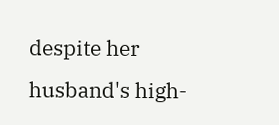despite her husband's high-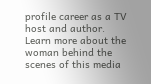profile career as a TV host and author. Learn more about the woman behind the scenes of this media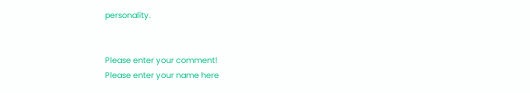personality.


Please enter your comment!
Please enter your name here